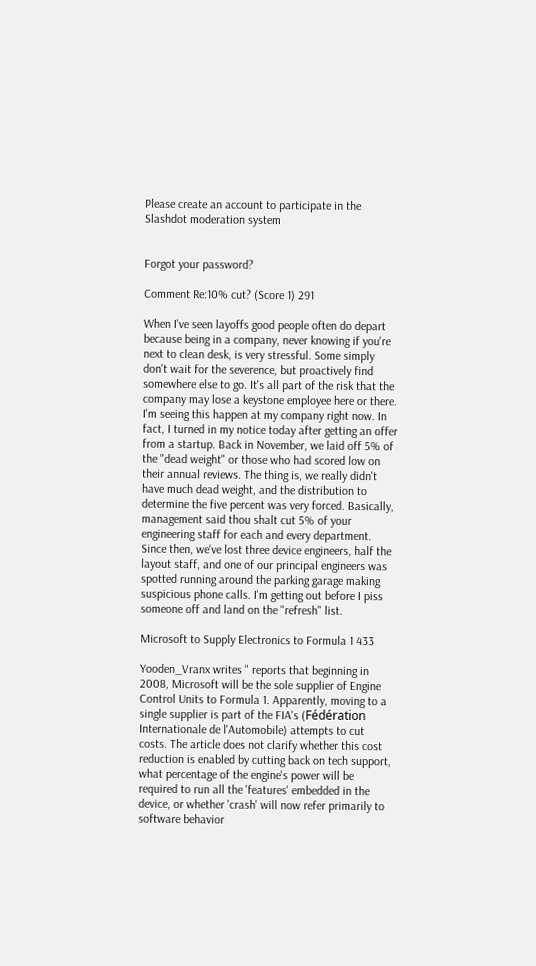Please create an account to participate in the Slashdot moderation system


Forgot your password?

Comment Re:10% cut? (Score 1) 291

When I've seen layoffs good people often do depart because being in a company, never knowing if you're next to clean desk, is very stressful. Some simply don't wait for the severence, but proactively find somewhere else to go. It's all part of the risk that the company may lose a keystone employee here or there.
I'm seeing this happen at my company right now. In fact, I turned in my notice today after getting an offer from a startup. Back in November, we laid off 5% of the "dead weight" or those who had scored low on their annual reviews. The thing is, we really didn't have much dead weight, and the distribution to determine the five percent was very forced. Basically, management said thou shalt cut 5% of your engineering staff for each and every department. Since then, we've lost three device engineers, half the layout staff, and one of our principal engineers was spotted running around the parking garage making suspicious phone calls. I'm getting out before I piss someone off and land on the "refresh" list.

Microsoft to Supply Electronics to Formula 1 433

Yooden_Vranx writes " reports that beginning in 2008, Microsoft will be the sole supplier of Engine Control Units to Formula 1. Apparently, moving to a single supplier is part of the FIA's (Fédération Internationale de l'Automobile) attempts to cut costs. The article does not clarify whether this cost reduction is enabled by cutting back on tech support, what percentage of the engine's power will be required to run all the 'features' embedded in the device, or whether 'crash' will now refer primarily to software behavior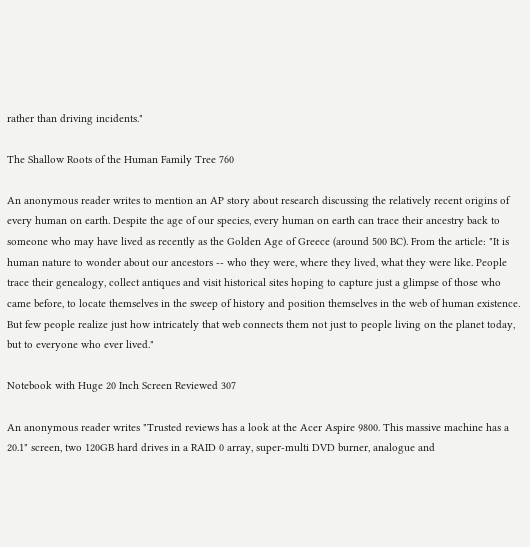rather than driving incidents."

The Shallow Roots of the Human Family Tree 760

An anonymous reader writes to mention an AP story about research discussing the relatively recent origins of every human on earth. Despite the age of our species, every human on earth can trace their ancestry back to someone who may have lived as recently as the Golden Age of Greece (around 500 BC). From the article: "It is human nature to wonder about our ancestors -- who they were, where they lived, what they were like. People trace their genealogy, collect antiques and visit historical sites hoping to capture just a glimpse of those who came before, to locate themselves in the sweep of history and position themselves in the web of human existence. But few people realize just how intricately that web connects them not just to people living on the planet today, but to everyone who ever lived."

Notebook with Huge 20 Inch Screen Reviewed 307

An anonymous reader writes "Trusted reviews has a look at the Acer Aspire 9800. This massive machine has a 20.1" screen, two 120GB hard drives in a RAID 0 array, super-multi DVD burner, analogue and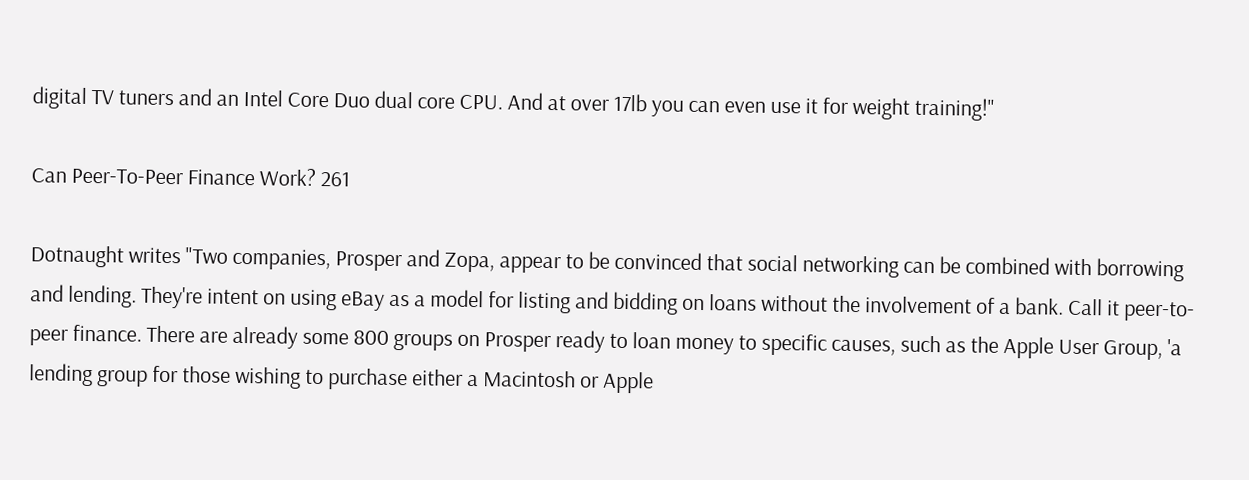digital TV tuners and an Intel Core Duo dual core CPU. And at over 17lb you can even use it for weight training!"

Can Peer-To-Peer Finance Work? 261

Dotnaught writes "Two companies, Prosper and Zopa, appear to be convinced that social networking can be combined with borrowing and lending. They're intent on using eBay as a model for listing and bidding on loans without the involvement of a bank. Call it peer-to-peer finance. There are already some 800 groups on Prosper ready to loan money to specific causes, such as the Apple User Group, 'a lending group for those wishing to purchase either a Macintosh or Apple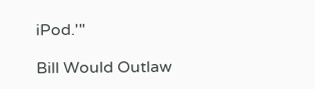iPod.'"

Bill Would Outlaw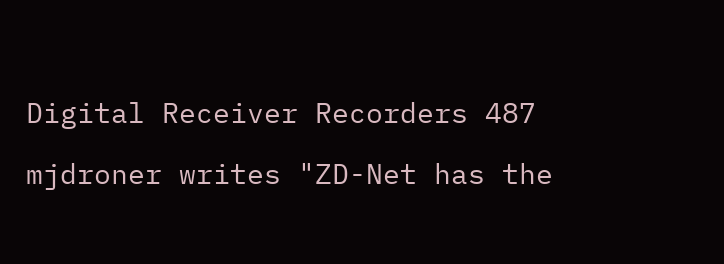Digital Receiver Recorders 487

mjdroner writes "ZD-Net has the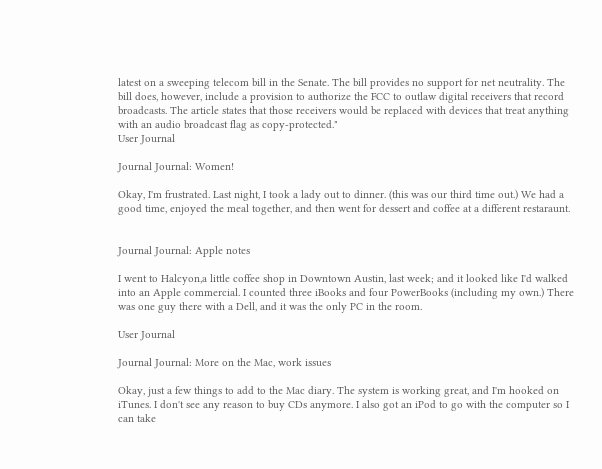latest on a sweeping telecom bill in the Senate. The bill provides no support for net neutrality. The bill does, however, include a provision to authorize the FCC to outlaw digital receivers that record broadcasts. The article states that those receivers would be replaced with devices that treat anything with an audio broadcast flag as copy-protected."
User Journal

Journal Journal: Women!

Okay, I'm frustrated. Last night, I took a lady out to dinner. (this was our third time out.) We had a good time, enjoyed the meal together, and then went for dessert and coffee at a different restaraunt.


Journal Journal: Apple notes

I went to Halcyon,a little coffee shop in Downtown Austin, last week; and it looked like I'd walked into an Apple commercial. I counted three iBooks and four PowerBooks (including my own.) There was one guy there with a Dell, and it was the only PC in the room.

User Journal

Journal Journal: More on the Mac, work issues

Okay, just a few things to add to the Mac diary. The system is working great, and I'm hooked on iTunes. I don't see any reason to buy CDs anymore. I also got an iPod to go with the computer so I can take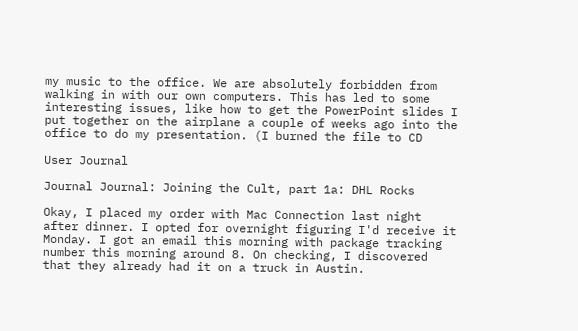my music to the office. We are absolutely forbidden from walking in with our own computers. This has led to some interesting issues, like how to get the PowerPoint slides I put together on the airplane a couple of weeks ago into the office to do my presentation. (I burned the file to CD

User Journal

Journal Journal: Joining the Cult, part 1a: DHL Rocks

Okay, I placed my order with Mac Connection last night after dinner. I opted for overnight figuring I'd receive it Monday. I got an email this morning with package tracking number this morning around 8. On checking, I discovered that they already had it on a truck in Austin.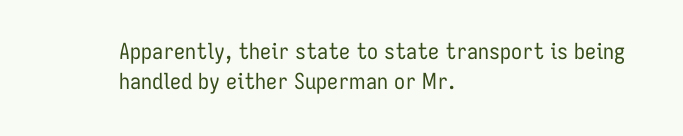Apparently, their state to state transport is being handled by either Superman or Mr.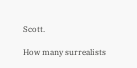Scott.

How many surrealists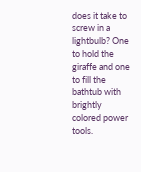does it take to screw in a lightbulb? One to hold the giraffe and one to fill the bathtub with brightly colored power tools.